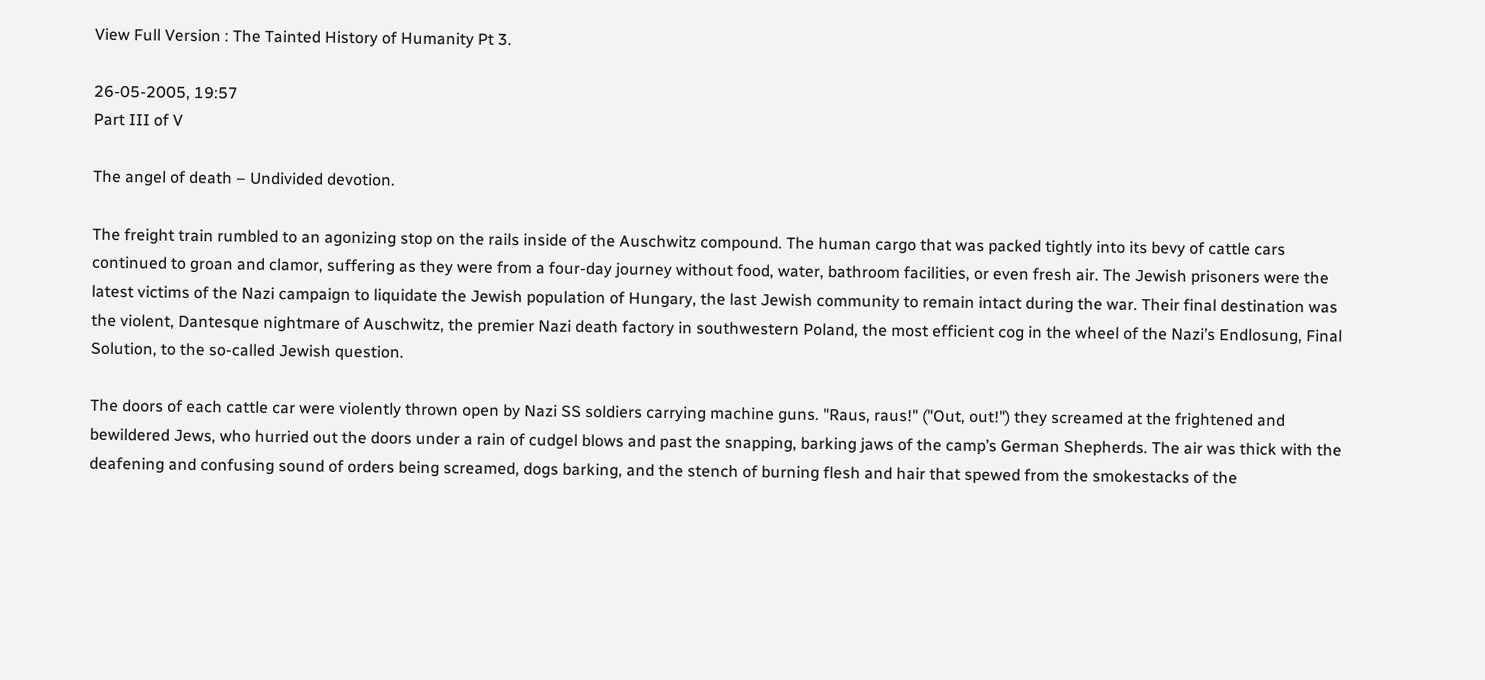View Full Version : The Tainted History of Humanity Pt 3.

26-05-2005, 19:57
Part III of V

The angel of death – Undivided devotion.

The freight train rumbled to an agonizing stop on the rails inside of the Auschwitz compound. The human cargo that was packed tightly into its bevy of cattle cars continued to groan and clamor, suffering as they were from a four-day journey without food, water, bathroom facilities, or even fresh air. The Jewish prisoners were the latest victims of the Nazi campaign to liquidate the Jewish population of Hungary, the last Jewish community to remain intact during the war. Their final destination was the violent, Dantesque nightmare of Auschwitz, the premier Nazi death factory in southwestern Poland, the most efficient cog in the wheel of the Nazi’s Endlosung, Final Solution, to the so-called Jewish question.

The doors of each cattle car were violently thrown open by Nazi SS soldiers carrying machine guns. "Raus, raus!" ("Out, out!") they screamed at the frightened and bewildered Jews, who hurried out the doors under a rain of cudgel blows and past the snapping, barking jaws of the camp’s German Shepherds. The air was thick with the deafening and confusing sound of orders being screamed, dogs barking, and the stench of burning flesh and hair that spewed from the smokestacks of the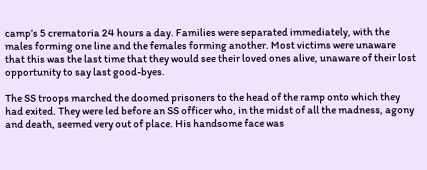camp’s 5 crematoria 24 hours a day. Families were separated immediately, with the males forming one line and the females forming another. Most victims were unaware that this was the last time that they would see their loved ones alive, unaware of their lost opportunity to say last good-byes.

The SS troops marched the doomed prisoners to the head of the ramp onto which they had exited. They were led before an SS officer who, in the midst of all the madness, agony and death, seemed very out of place. His handsome face was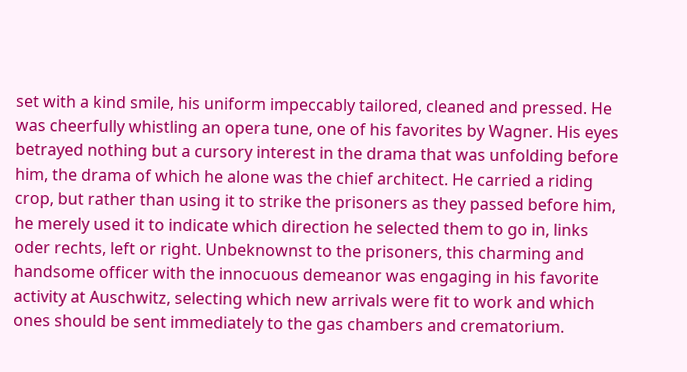set with a kind smile, his uniform impeccably tailored, cleaned and pressed. He was cheerfully whistling an opera tune, one of his favorites by Wagner. His eyes betrayed nothing but a cursory interest in the drama that was unfolding before him, the drama of which he alone was the chief architect. He carried a riding crop, but rather than using it to strike the prisoners as they passed before him, he merely used it to indicate which direction he selected them to go in, links oder rechts, left or right. Unbeknownst to the prisoners, this charming and handsome officer with the innocuous demeanor was engaging in his favorite activity at Auschwitz, selecting which new arrivals were fit to work and which ones should be sent immediately to the gas chambers and crematorium.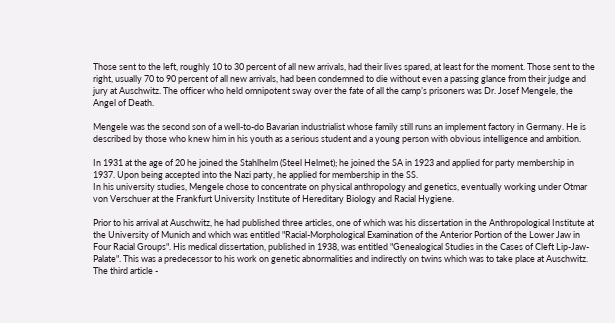Those sent to the left, roughly 10 to 30 percent of all new arrivals, had their lives spared, at least for the moment. Those sent to the right, usually 70 to 90 percent of all new arrivals, had been condemned to die without even a passing glance from their judge and jury at Auschwitz. The officer who held omnipotent sway over the fate of all the camp’s prisoners was Dr. Josef Mengele, the Angel of Death.

Mengele was the second son of a well-to-do Bavarian industrialist whose family still runs an implement factory in Germany. He is described by those who knew him in his youth as a serious student and a young person with obvious intelligence and ambition.

In 1931 at the age of 20 he joined the Stahlhelm (Steel Helmet); he joined the SA in 1923 and applied for party membership in 1937. Upon being accepted into the Nazi party, he applied for membership in the SS.
In his university studies, Mengele chose to concentrate on physical anthropology and genetics, eventually working under Otmar von Verschuer at the Frankfurt University Institute of Hereditary Biology and Racial Hygiene.

Prior to his arrival at Auschwitz, he had published three articles, one of which was his dissertation in the Anthropological Institute at the University of Munich and which was entitled "Racial-Morphological Examination of the Anterior Portion of the Lower Jaw in Four Racial Groups". His medical dissertation, published in 1938, was entitled "Genealogical Studies in the Cases of Cleft Lip-Jaw-Palate". This was a predecessor to his work on genetic abnormalities and indirectly on twins which was to take place at Auschwitz. The third article -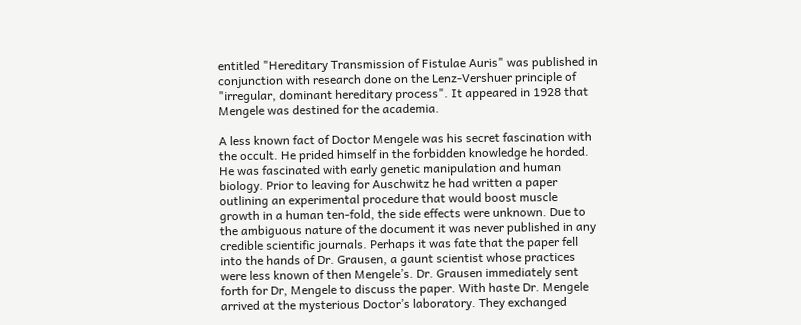entitled "Hereditary Transmission of Fistulae Auris" was published in conjunction with research done on the Lenz-Vershuer principle of "irregular, dominant hereditary process". It appeared in 1928 that Mengele was destined for the academia.

A less known fact of Doctor Mengele was his secret fascination with the occult. He prided himself in the forbidden knowledge he horded. He was fascinated with early genetic manipulation and human biology. Prior to leaving for Auschwitz he had written a paper outlining an experimental procedure that would boost muscle growth in a human ten-fold, the side effects were unknown. Due to the ambiguous nature of the document it was never published in any credible scientific journals. Perhaps it was fate that the paper fell into the hands of Dr. Grausen, a gaunt scientist whose practices were less known of then Mengele’s. Dr. Grausen immediately sent forth for Dr, Mengele to discuss the paper. With haste Dr. Mengele arrived at the mysterious Doctor’s laboratory. They exchanged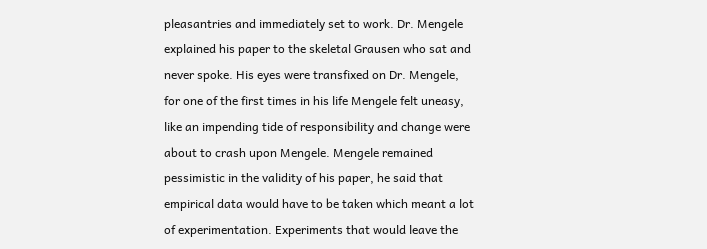pleasantries and immediately set to work. Dr. Mengele explained his paper to the skeletal Grausen who sat and never spoke. His eyes were transfixed on Dr. Mengele, for one of the first times in his life Mengele felt uneasy, like an impending tide of responsibility and change were about to crash upon Mengele. Mengele remained pessimistic in the validity of his paper, he said that empirical data would have to be taken which meant a lot of experimentation. Experiments that would leave the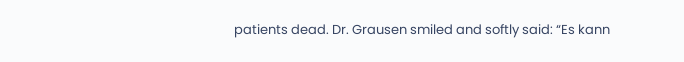patients dead. Dr. Grausen smiled and softly said: “Es kann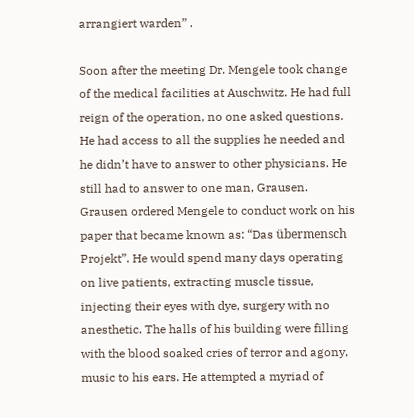arrangiert warden” .

Soon after the meeting Dr. Mengele took change of the medical facilities at Auschwitz. He had full reign of the operation, no one asked questions. He had access to all the supplies he needed and he didn’t have to answer to other physicians. He still had to answer to one man, Grausen. Grausen ordered Mengele to conduct work on his paper that became known as: “Das übermensch Projekt”. He would spend many days operating on live patients, extracting muscle tissue, injecting their eyes with dye, surgery with no anesthetic. The halls of his building were filling with the blood soaked cries of terror and agony, music to his ears. He attempted a myriad of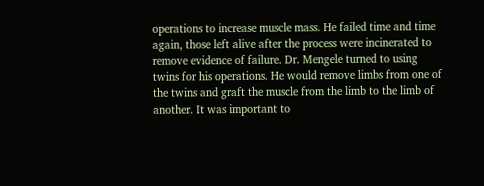operations to increase muscle mass. He failed time and time again, those left alive after the process were incinerated to remove evidence of failure. Dr. Mengele turned to using twins for his operations. He would remove limbs from one of the twins and graft the muscle from the limb to the limb of another. It was important to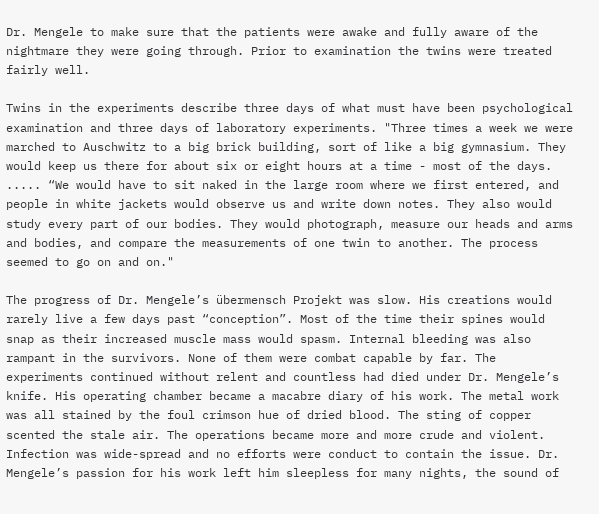Dr. Mengele to make sure that the patients were awake and fully aware of the nightmare they were going through. Prior to examination the twins were treated fairly well.

Twins in the experiments describe three days of what must have been psychological examination and three days of laboratory experiments. "Three times a week we were marched to Auschwitz to a big brick building, sort of like a big gymnasium. They would keep us there for about six or eight hours at a time - most of the days. ..... “We would have to sit naked in the large room where we first entered, and people in white jackets would observe us and write down notes. They also would study every part of our bodies. They would photograph, measure our heads and arms and bodies, and compare the measurements of one twin to another. The process seemed to go on and on."

The progress of Dr. Mengele’s übermensch Projekt was slow. His creations would rarely live a few days past “conception”. Most of the time their spines would snap as their increased muscle mass would spasm. Internal bleeding was also rampant in the survivors. None of them were combat capable by far. The experiments continued without relent and countless had died under Dr. Mengele’s knife. His operating chamber became a macabre diary of his work. The metal work was all stained by the foul crimson hue of dried blood. The sting of copper scented the stale air. The operations became more and more crude and violent. Infection was wide-spread and no efforts were conduct to contain the issue. Dr. Mengele’s passion for his work left him sleepless for many nights, the sound of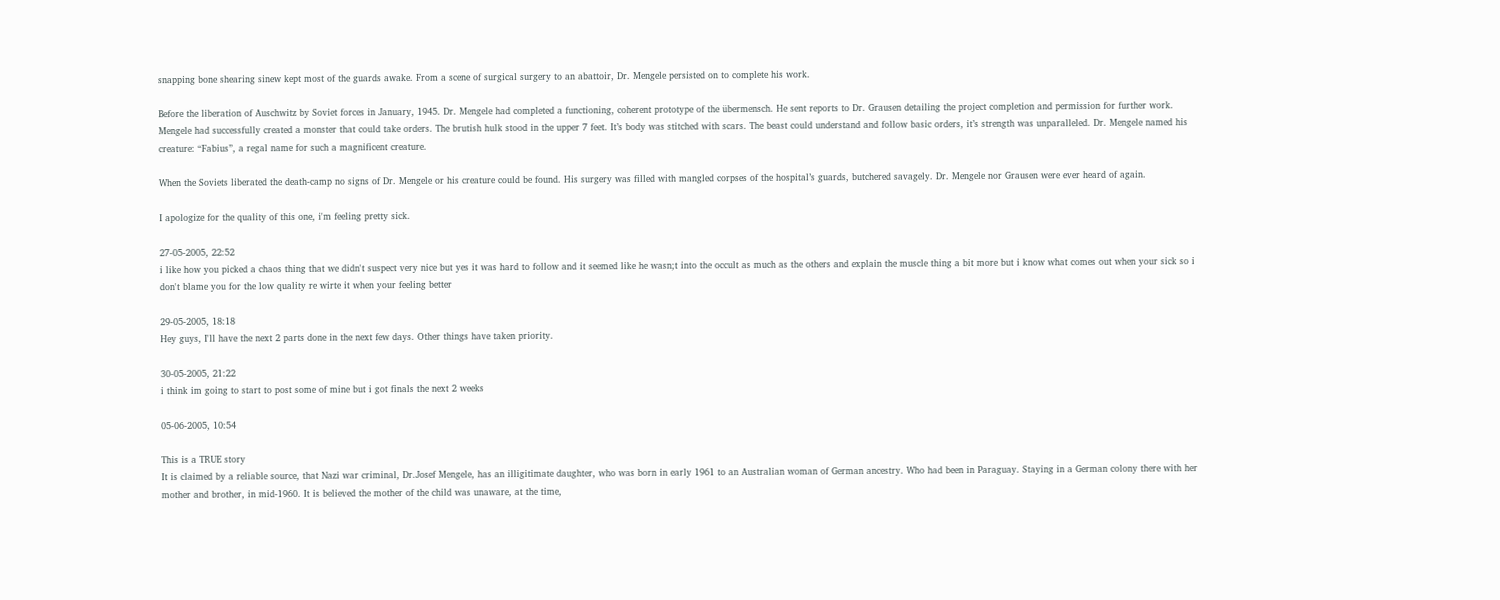snapping bone shearing sinew kept most of the guards awake. From a scene of surgical surgery to an abattoir, Dr. Mengele persisted on to complete his work.

Before the liberation of Auschwitz by Soviet forces in January, 1945. Dr. Mengele had completed a functioning, coherent prototype of the übermensch. He sent reports to Dr. Grausen detailing the project completion and permission for further work. Mengele had successfully created a monster that could take orders. The brutish hulk stood in the upper 7 feet. It’s body was stitched with scars. The beast could understand and follow basic orders, it’s strength was unparalleled. Dr. Mengele named his creature: “Fabius”, a regal name for such a magnificent creature.

When the Soviets liberated the death-camp no signs of Dr. Mengele or his creature could be found. His surgery was filled with mangled corpses of the hospital’s guards, butchered savagely. Dr. Mengele nor Grausen were ever heard of again.

I apologize for the quality of this one, i'm feeling pretty sick.

27-05-2005, 22:52
i like how you picked a chaos thing that we didn't suspect very nice but yes it was hard to follow and it seemed like he wasn;t into the occult as much as the others and explain the muscle thing a bit more but i know what comes out when your sick so i don't blame you for the low quality re wirte it when your feeling better

29-05-2005, 18:18
Hey guys, I'll have the next 2 parts done in the next few days. Other things have taken priority.

30-05-2005, 21:22
i think im going to start to post some of mine but i got finals the next 2 weeks

05-06-2005, 10:54

This is a TRUE story
It is claimed by a reliable source, that Nazi war criminal, Dr.Josef Mengele, has an illigitimate daughter, who was born in early 1961 to an Australian woman of German ancestry. Who had been in Paraguay. Staying in a German colony there with her mother and brother, in mid-1960. It is believed the mother of the child was unaware, at the time,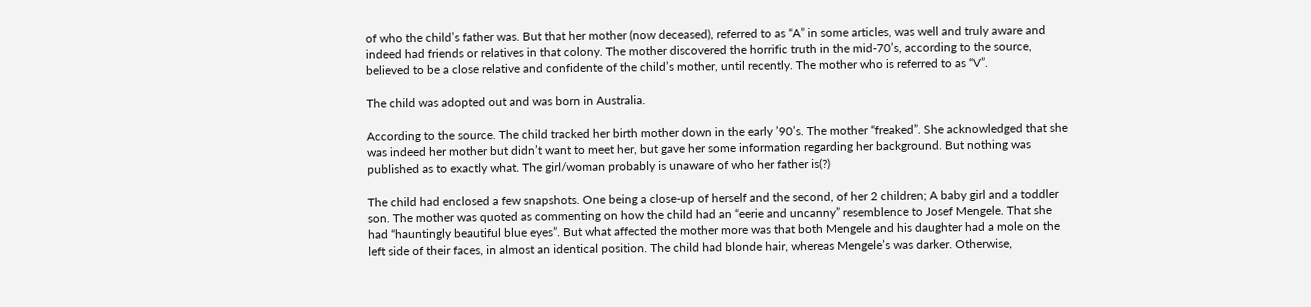of who the child’s father was. But that her mother (now deceased), referred to as “A” in some articles, was well and truly aware and indeed had friends or relatives in that colony. The mother discovered the horrific truth in the mid-70’s, according to the source, believed to be a close relative and confidente of the child’s mother, until recently. The mother who is referred to as “V”.

The child was adopted out and was born in Australia.

According to the source. The child tracked her birth mother down in the early ’90’s. The mother “freaked”. She acknowledged that she was indeed her mother but didn’t want to meet her, but gave her some information regarding her background. But nothing was published as to exactly what. The girl/woman probably is unaware of who her father is(?)

The child had enclosed a few snapshots. One being a close-up of herself and the second, of her 2 children; A baby girl and a toddler son. The mother was quoted as commenting on how the child had an “eerie and uncanny” resemblence to Josef Mengele. That she had “hauntingly beautiful blue eyes”. But what affected the mother more was that both Mengele and his daughter had a mole on the left side of their faces, in almost an identical position. The child had blonde hair, whereas Mengele’s was darker. Otherwise,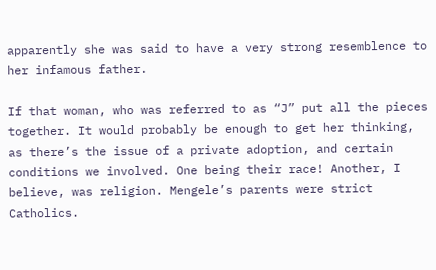apparently she was said to have a very strong resemblence to her infamous father.

If that woman, who was referred to as “J” put all the pieces together. It would probably be enough to get her thinking, as there’s the issue of a private adoption, and certain conditions we involved. One being their race! Another, I believe, was religion. Mengele’s parents were strict Catholics.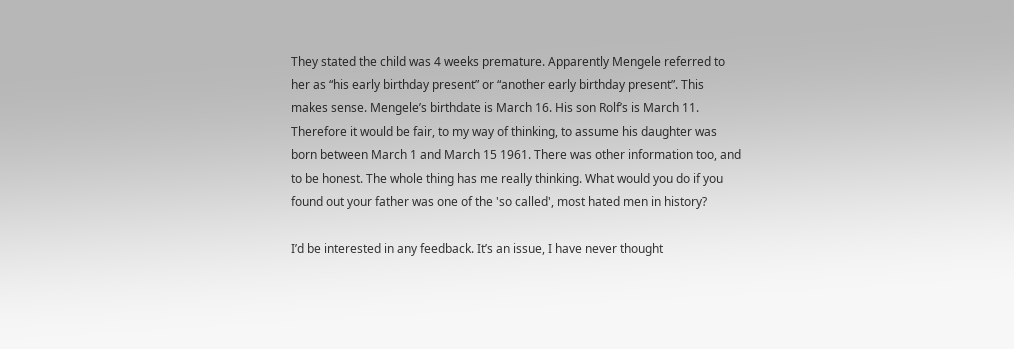They stated the child was 4 weeks premature. Apparently Mengele referred to her as “his early birthday present” or “another early birthday present”. This makes sense. Mengele’s birthdate is March 16. His son Rolf’s is March 11. Therefore it would be fair, to my way of thinking, to assume his daughter was born between March 1 and March 15 1961. There was other information too, and to be honest. The whole thing has me really thinking. What would you do if you found out your father was one of the 'so called', most hated men in history?

I’d be interested in any feedback. It’s an issue, I have never thought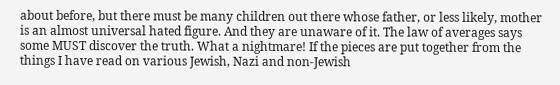about before, but there must be many children out there whose father, or less likely, mother is an almost universal hated figure. And they are unaware of it. The law of averages says some MUST discover the truth. What a nightmare! If the pieces are put together from the things I have read on various Jewish, Nazi and non-Jewish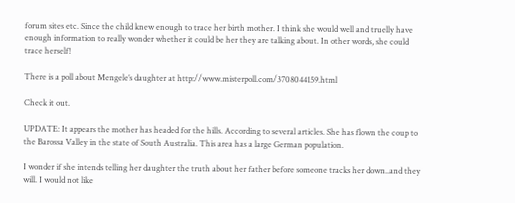forum sites etc. Since the child knew enough to trace her birth mother. I think she would well and truelly have enough information to really wonder whether it could be her they are talking about. In other words, she could trace herself!

There is a poll about Mengele’s daughter at http://www.misterpoll.com/3708044159.html

Check it out.

UPDATE: It appears the mother has headed for the hills. According to several articles. She has flown the coup to the Barossa Valley in the state of South Australia. This area has a large German population.

I wonder if she intends telling her daughter the truth about her father before someone tracks her down..and they will. I would not like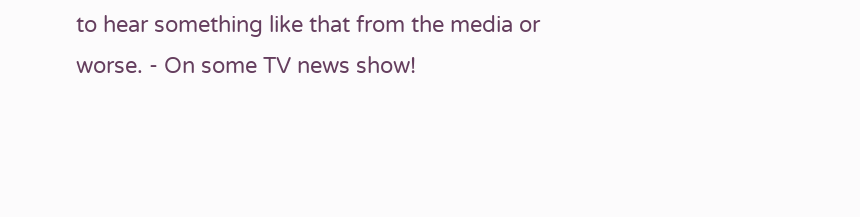to hear something like that from the media or worse. - On some TV news show!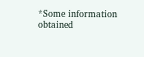*Some information obtained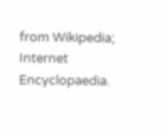from Wikipedia; Internet Encyclopaedia.